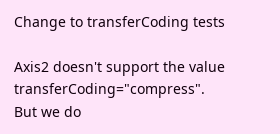Change to transferCoding tests

Axis2 doesn't support the value transferCoding="compress".  But we do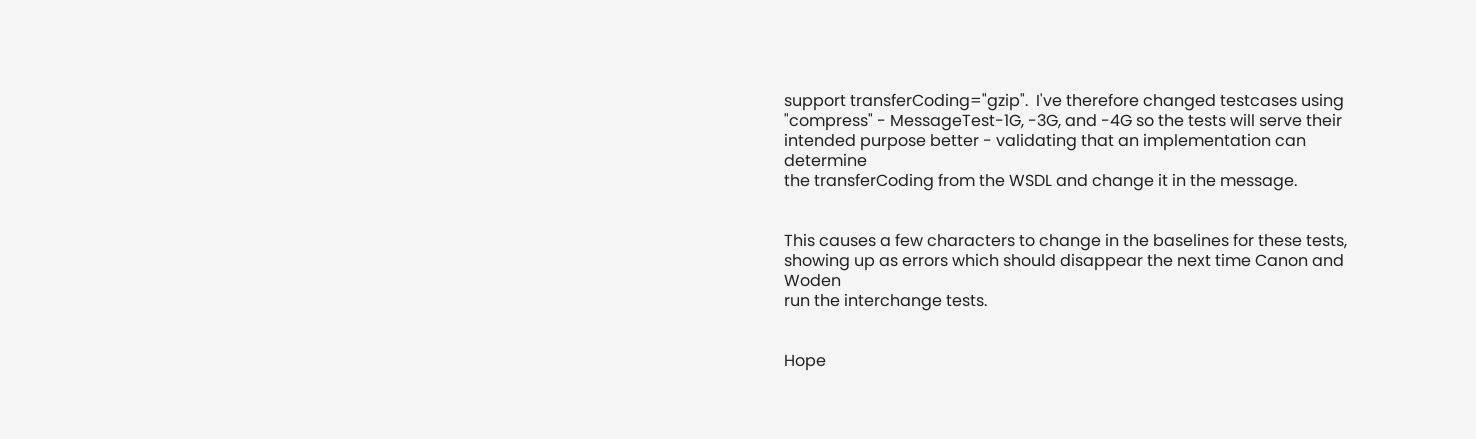support transferCoding="gzip".  I've therefore changed testcases using
"compress" - MessageTest-1G, -3G, and -4G so the tests will serve their
intended purpose better - validating that an implementation can determine
the transferCoding from the WSDL and change it in the message.


This causes a few characters to change in the baselines for these tests,
showing up as errors which should disappear the next time Canon and Woden
run the interchange tests.


Hope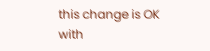this change is OK with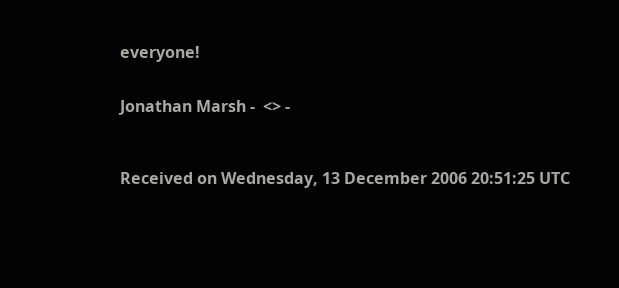everyone!


Jonathan Marsh -  <> -



Received on Wednesday, 13 December 2006 20:51:25 UTC